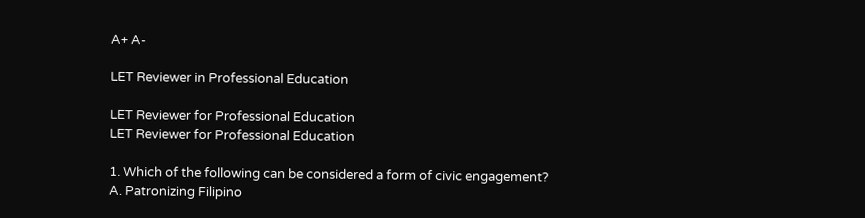A+ A-

LET Reviewer in Professional Education

LET Reviewer for Professional Education
LET Reviewer for Professional Education

1. Which of the following can be considered a form of civic engagement?
A. Patronizing Filipino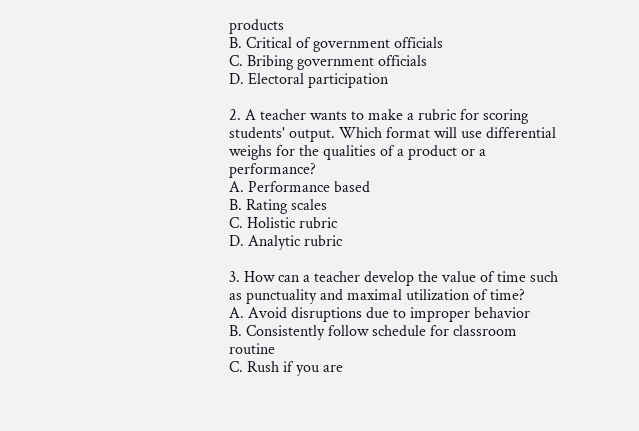products
B. Critical of government officials
C. Bribing government officials
D. Electoral participation

2. A teacher wants to make a rubric for scoring students' output. Which format will use differential weighs for the qualities of a product or a performance?
A. Performance based
B. Rating scales
C. Holistic rubric
D. Analytic rubric

3. How can a teacher develop the value of time such as punctuality and maximal utilization of time?
A. Avoid disruptions due to improper behavior
B. Consistently follow schedule for classroom routine
C. Rush if you are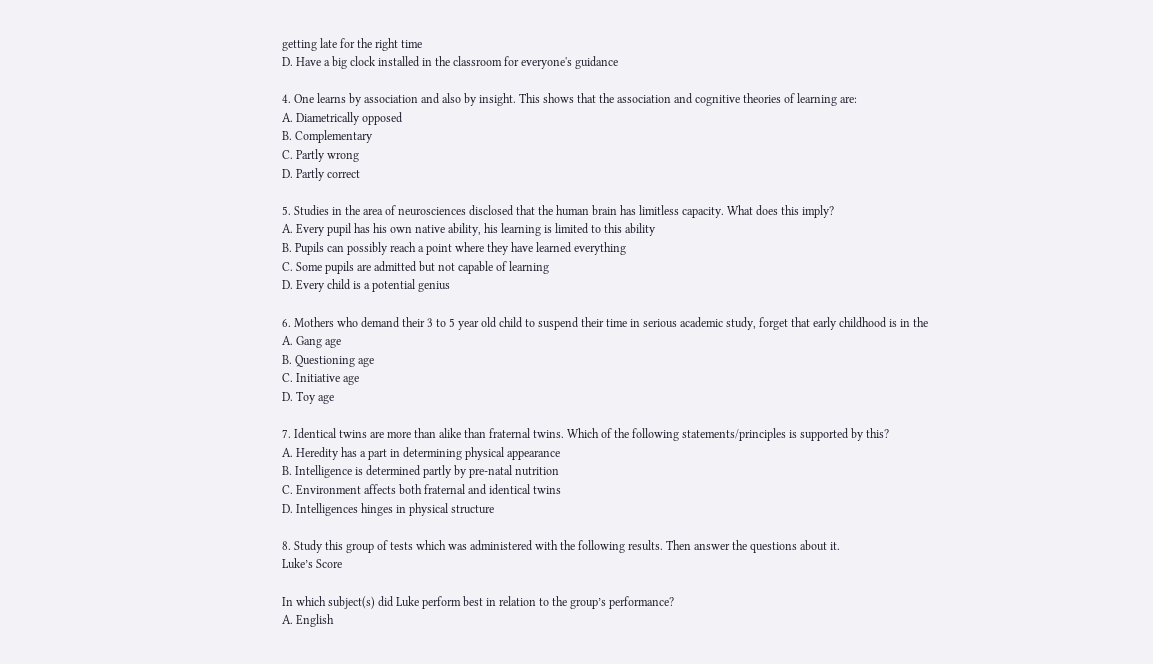getting late for the right time
D. Have a big clock installed in the classroom for everyone's guidance

4. One learns by association and also by insight. This shows that the association and cognitive theories of learning are:
A. Diametrically opposed
B. Complementary
C. Partly wrong
D. Partly correct

5. Studies in the area of neurosciences disclosed that the human brain has limitless capacity. What does this imply?
A. Every pupil has his own native ability, his learning is limited to this ability
B. Pupils can possibly reach a point where they have learned everything
C. Some pupils are admitted but not capable of learning
D. Every child is a potential genius

6. Mothers who demand their 3 to 5 year old child to suspend their time in serious academic study, forget that early childhood is in the
A. Gang age
B. Questioning age
C. Initiative age
D. Toy age

7. Identical twins are more than alike than fraternal twins. Which of the following statements/principles is supported by this?
A. Heredity has a part in determining physical appearance
B. Intelligence is determined partly by pre-natal nutrition
C. Environment affects both fraternal and identical twins
D. Intelligences hinges in physical structure

8. Study this group of tests which was administered with the following results. Then answer the questions about it.
Luke’s Score

In which subject(s) did Luke perform best in relation to the group’s performance?
A. English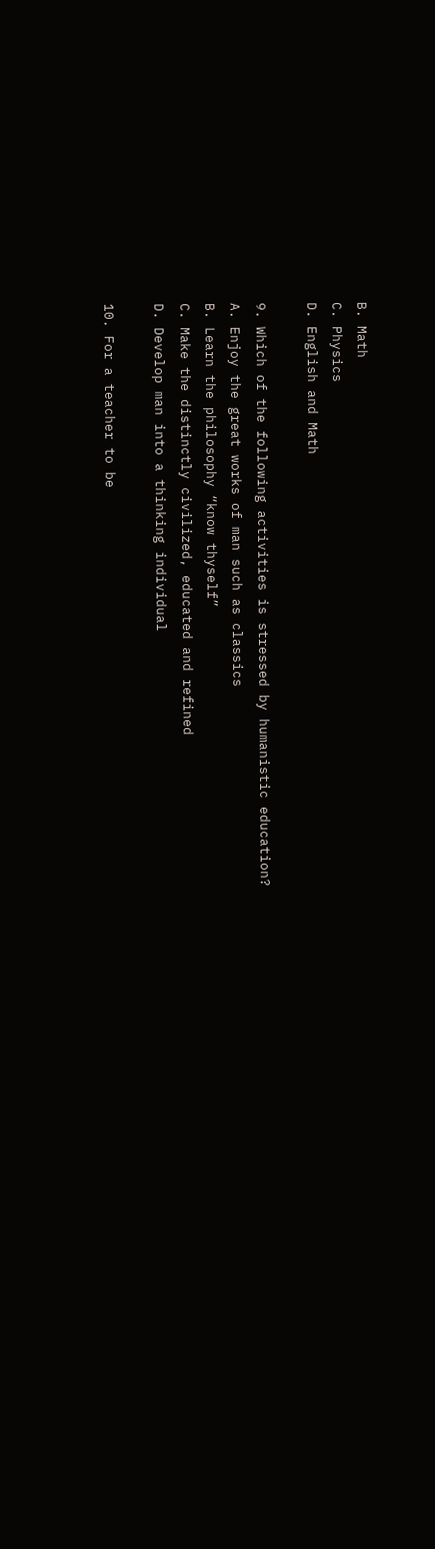B. Math
C. Physics
D. English and Math

9. Which of the following activities is stressed by humanistic education?
A. Enjoy the great works of man such as classics
B. Learn the philosophy “know thyself”
C. Make the distinctly civilized, educated and refined
D. Develop man into a thinking individual

10. For a teacher to be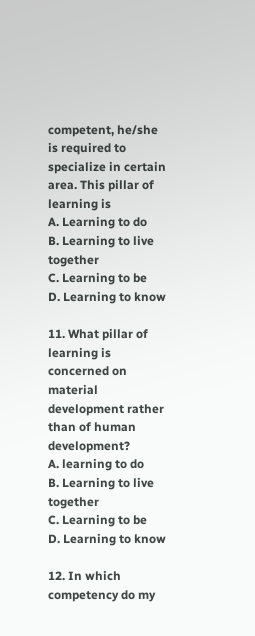competent, he/she is required to specialize in certain area. This pillar of learning is
A. Learning to do
B. Learning to live together
C. Learning to be
D. Learning to know

11. What pillar of learning is concerned on material development rather than of human development?
A. learning to do
B. Learning to live together
C. Learning to be
D. Learning to know

12. In which competency do my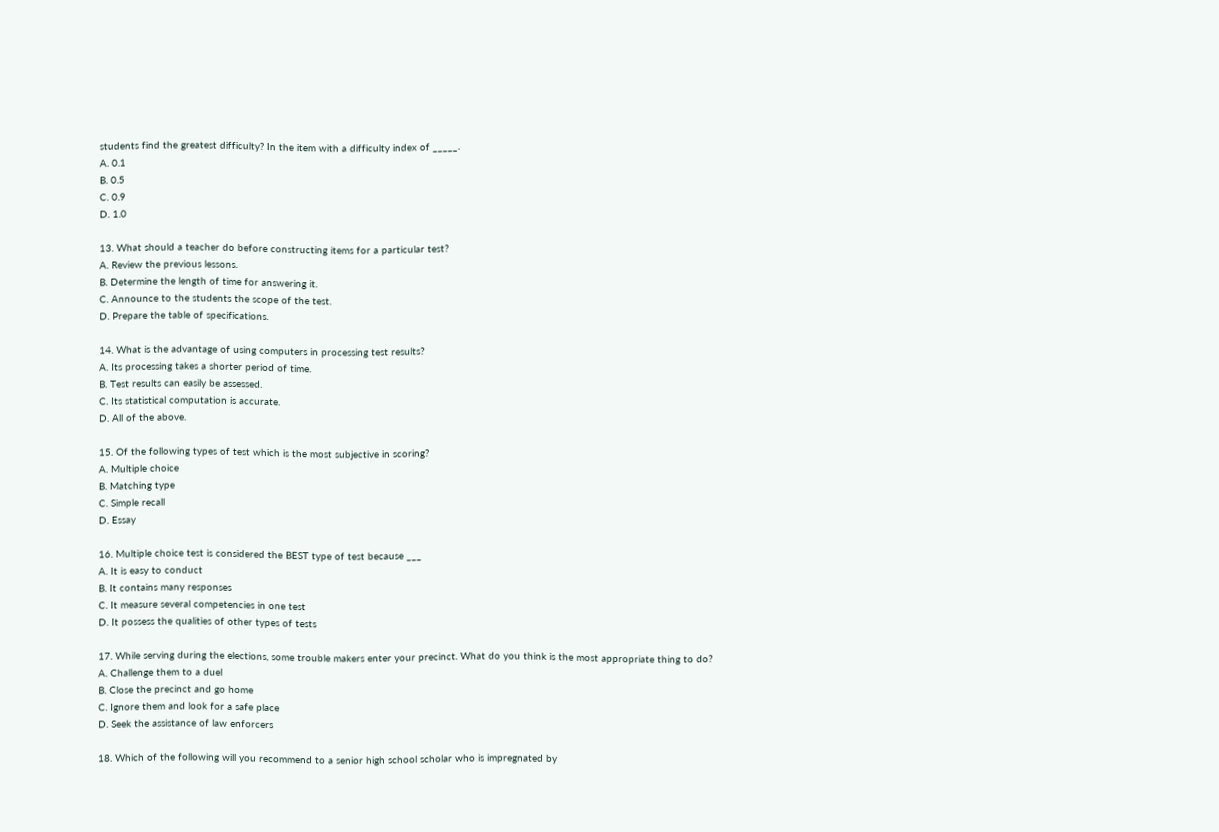students find the greatest difficulty? In the item with a difficulty index of _____.
A. 0.1
B. 0.5
C. 0.9
D. 1.0

13. What should a teacher do before constructing items for a particular test?
A. Review the previous lessons.
B. Determine the length of time for answering it.
C. Announce to the students the scope of the test.
D. Prepare the table of specifications.

14. What is the advantage of using computers in processing test results?
A. Its processing takes a shorter period of time.
B. Test results can easily be assessed.
C. Its statistical computation is accurate.
D. All of the above.

15. Of the following types of test which is the most subjective in scoring?
A. Multiple choice
B. Matching type
C. Simple recall
D. Essay

16. Multiple choice test is considered the BEST type of test because ___
A. It is easy to conduct
B. It contains many responses
C. It measure several competencies in one test
D. It possess the qualities of other types of tests

17. While serving during the elections, some trouble makers enter your precinct. What do you think is the most appropriate thing to do?
A. Challenge them to a duel
B. Close the precinct and go home
C. Ignore them and look for a safe place
D. Seek the assistance of law enforcers

18. Which of the following will you recommend to a senior high school scholar who is impregnated by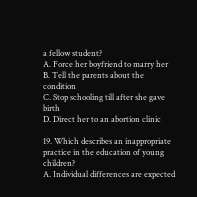a fellow student?
A. Force her boyfriend to marry her
B. Tell the parents about the condition
C. Stop schooling till after she gave birth
D. Direct her to an abortion clinic

19. Which describes an inappropriate practice in the education of young children?
A. Individual differences are expected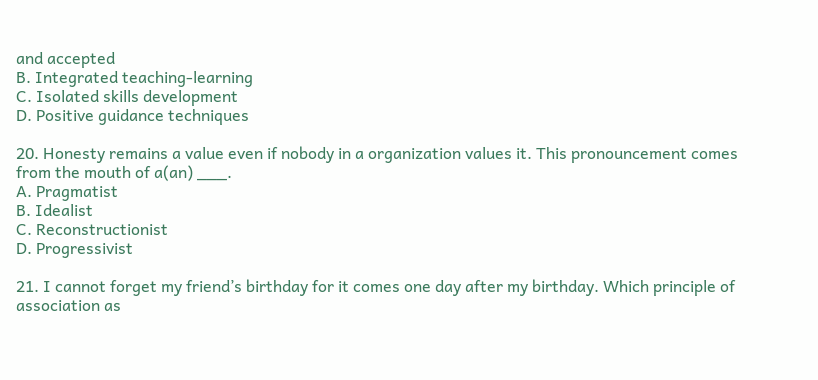and accepted
B. Integrated teaching-learning
C. Isolated skills development
D. Positive guidance techniques

20. Honesty remains a value even if nobody in a organization values it. This pronouncement comes from the mouth of a(an) ___.
A. Pragmatist
B. Idealist
C. Reconstructionist
D. Progressivist

21. I cannot forget my friend’s birthday for it comes one day after my birthday. Which principle of association as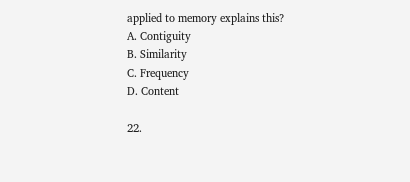applied to memory explains this?
A. Contiguity
B. Similarity
C. Frequency
D. Content

22.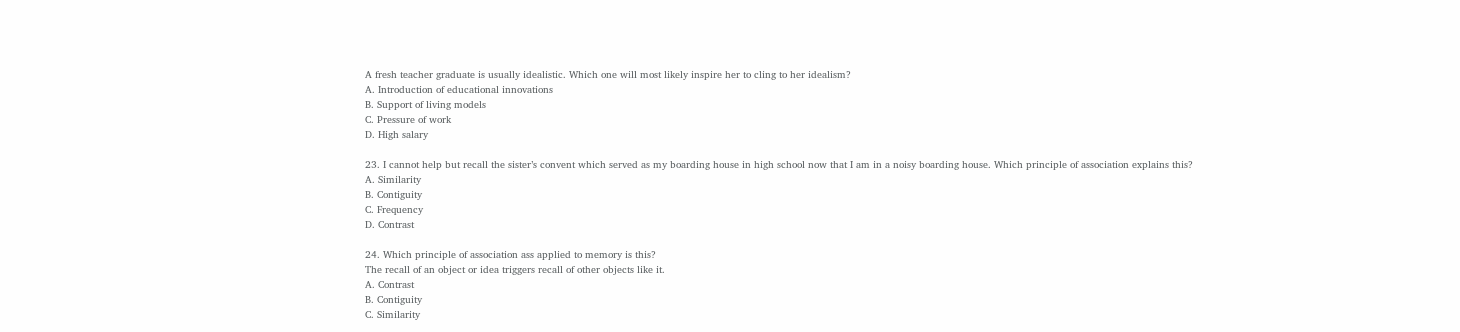A fresh teacher graduate is usually idealistic. Which one will most likely inspire her to cling to her idealism?
A. Introduction of educational innovations
B. Support of living models
C. Pressure of work
D. High salary

23. I cannot help but recall the sister’s convent which served as my boarding house in high school now that I am in a noisy boarding house. Which principle of association explains this?
A. Similarity
B. Contiguity
C. Frequency
D. Contrast

24. Which principle of association ass applied to memory is this?
The recall of an object or idea triggers recall of other objects like it.
A. Contrast
B. Contiguity
C. Similarity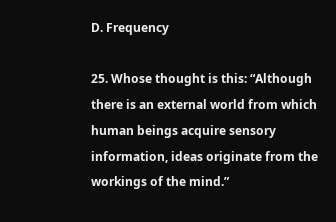D. Frequency

25. Whose thought is this: “Although there is an external world from which human beings acquire sensory information, ideas originate from the workings of the mind.”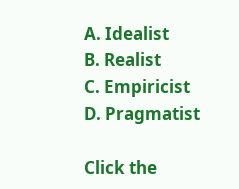A. Idealist
B. Realist
C. Empiricist
D. Pragmatist

Click the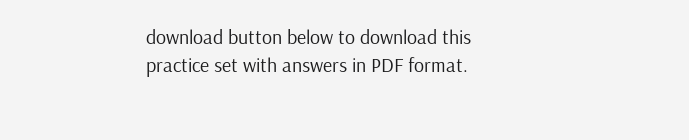download button below to download this practice set with answers in PDF format.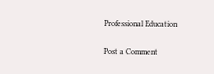Professional Education

Post a Comment